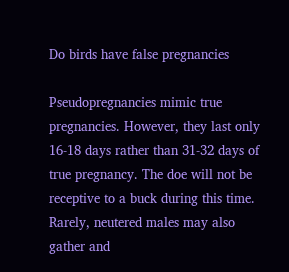Do birds have false pregnancies

Pseudopregnancies mimic true pregnancies. However, they last only 16-18 days rather than 31-32 days of true pregnancy. The doe will not be receptive to a buck during this time. Rarely, neutered males may also gather and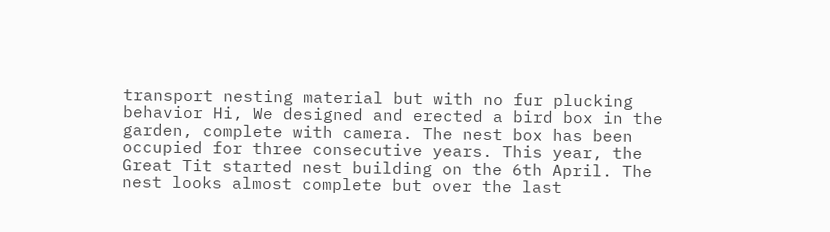transport nesting material but with no fur plucking behavior Hi, We designed and erected a bird box in the garden, complete with camera. The nest box has been occupied for three consecutive years. This year, the Great Tit started nest building on the 6th April. The nest looks almost complete but over the last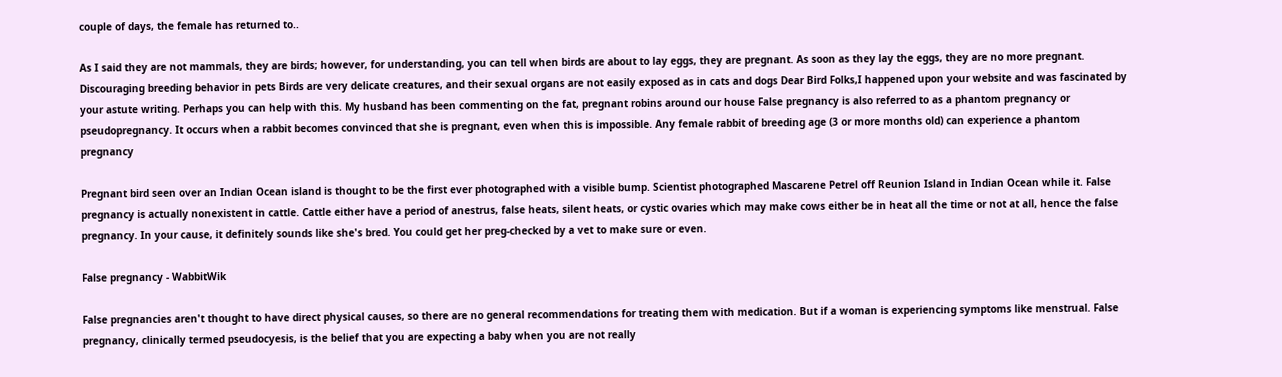couple of days, the female has returned to..

As I said they are not mammals, they are birds; however, for understanding, you can tell when birds are about to lay eggs, they are pregnant. As soon as they lay the eggs, they are no more pregnant. Discouraging breeding behavior in pets Birds are very delicate creatures, and their sexual organs are not easily exposed as in cats and dogs Dear Bird Folks,I happened upon your website and was fascinated by your astute writing. Perhaps you can help with this. My husband has been commenting on the fat, pregnant robins around our house False pregnancy is also referred to as a phantom pregnancy or pseudopregnancy. It occurs when a rabbit becomes convinced that she is pregnant, even when this is impossible. Any female rabbit of breeding age (3 or more months old) can experience a phantom pregnancy

Pregnant bird seen over an Indian Ocean island is thought to be the first ever photographed with a visible bump. Scientist photographed Mascarene Petrel off Reunion Island in Indian Ocean while it. False pregnancy is actually nonexistent in cattle. Cattle either have a period of anestrus, false heats, silent heats, or cystic ovaries which may make cows either be in heat all the time or not at all, hence the false pregnancy. In your cause, it definitely sounds like she's bred. You could get her preg-checked by a vet to make sure or even.

False pregnancy - WabbitWik

False pregnancies aren't thought to have direct physical causes, so there are no general recommendations for treating them with medication. But if a woman is experiencing symptoms like menstrual. False pregnancy, clinically termed pseudocyesis, is the belief that you are expecting a baby when you are not really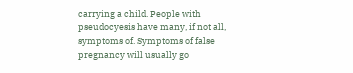carrying a child. People with pseudocyesis have many, if not all, symptoms of. Symptoms of false pregnancy will usually go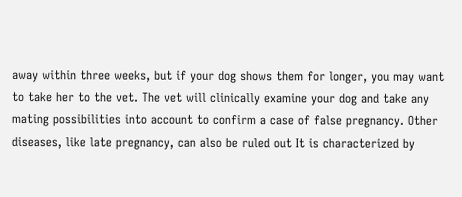away within three weeks, but if your dog shows them for longer, you may want to take her to the vet. The vet will clinically examine your dog and take any mating possibilities into account to confirm a case of false pregnancy. Other diseases, like late pregnancy, can also be ruled out It is characterized by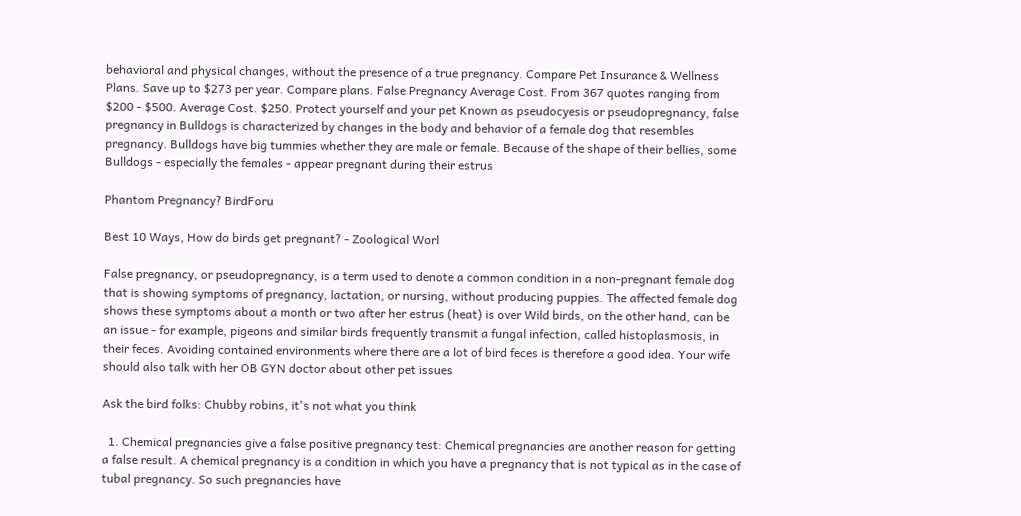behavioral and physical changes, without the presence of a true pregnancy. Compare Pet Insurance & Wellness Plans. Save up to $273 per year. Compare plans. False Pregnancy Average Cost. From 367 quotes ranging from $200 - $500. Average Cost. $250. Protect yourself and your pet Known as pseudocyesis or pseudopregnancy, false pregnancy in Bulldogs is characterized by changes in the body and behavior of a female dog that resembles pregnancy. Bulldogs have big tummies whether they are male or female. Because of the shape of their bellies, some Bulldogs - especially the females - appear pregnant during their estrus

Phantom Pregnancy? BirdForu

Best 10 Ways, How do birds get pregnant? - Zoological Worl

False pregnancy, or pseudopregnancy, is a term used to denote a common condition in a non-pregnant female dog that is showing symptoms of pregnancy, lactation, or nursing, without producing puppies. The affected female dog shows these symptoms about a month or two after her estrus (heat) is over Wild birds, on the other hand, can be an issue - for example, pigeons and similar birds frequently transmit a fungal infection, called histoplasmosis, in their feces. Avoiding contained environments where there are a lot of bird feces is therefore a good idea. Your wife should also talk with her OB GYN doctor about other pet issues

Ask the bird folks: Chubby robins, it's not what you think

  1. Chemical pregnancies give a false positive pregnancy test: Chemical pregnancies are another reason for getting a false result. A chemical pregnancy is a condition in which you have a pregnancy that is not typical as in the case of tubal pregnancy. So such pregnancies have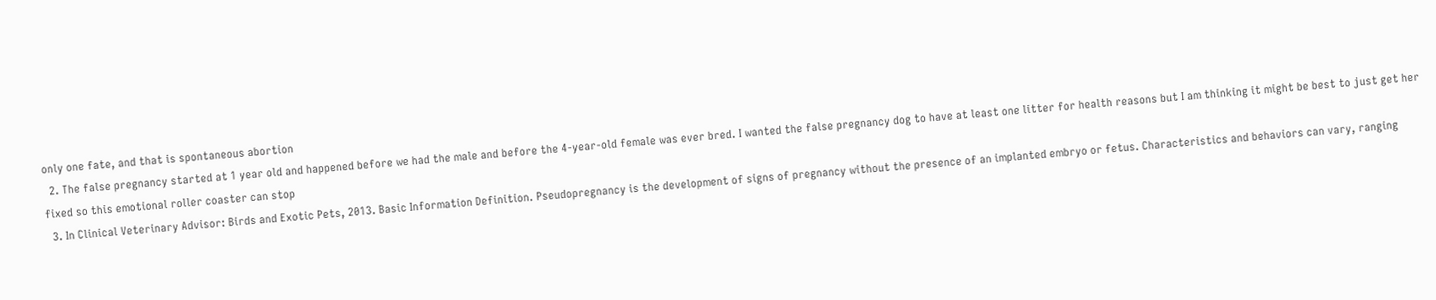only one fate, and that is spontaneous abortion
  2. The false pregnancy started at 1 year old and happened before we had the male and before the 4-year-old female was ever bred. I wanted the false pregnancy dog to have at least one litter for health reasons but I am thinking it might be best to just get her fixed so this emotional roller coaster can stop
  3. In Clinical Veterinary Advisor: Birds and Exotic Pets, 2013. Basic Information Definition. Pseudopregnancy is the development of signs of pregnancy without the presence of an implanted embryo or fetus. Characteristics and behaviors can vary, ranging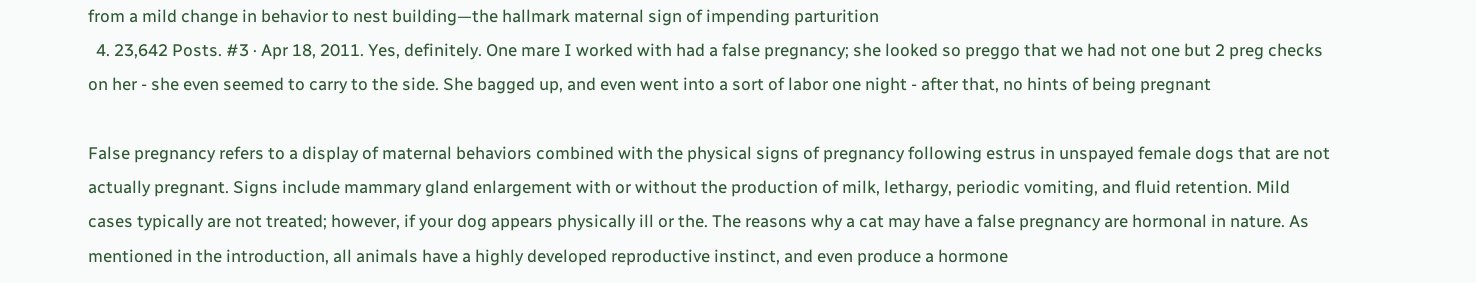from a mild change in behavior to nest building—the hallmark maternal sign of impending parturition
  4. 23,642 Posts. #3 · Apr 18, 2011. Yes, definitely. One mare I worked with had a false pregnancy; she looked so preggo that we had not one but 2 preg checks on her - she even seemed to carry to the side. She bagged up, and even went into a sort of labor one night - after that, no hints of being pregnant

False pregnancy refers to a display of maternal behaviors combined with the physical signs of pregnancy following estrus in unspayed female dogs that are not actually pregnant. Signs include mammary gland enlargement with or without the production of milk, lethargy, periodic vomiting, and fluid retention. Mild cases typically are not treated; however, if your dog appears physically ill or the. The reasons why a cat may have a false pregnancy are hormonal in nature. As mentioned in the introduction, all animals have a highly developed reproductive instinct, and even produce a hormone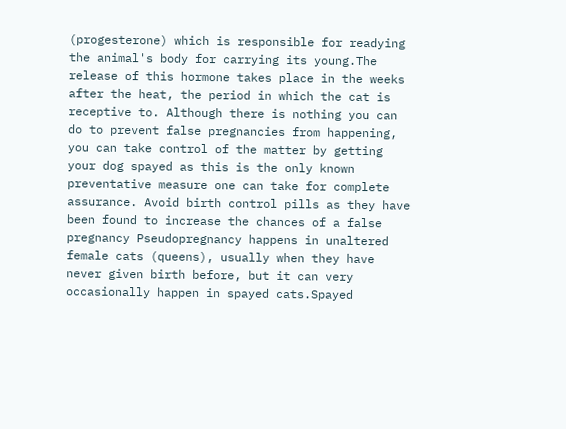(progesterone) which is responsible for readying the animal's body for carrying its young.The release of this hormone takes place in the weeks after the heat, the period in which the cat is receptive to. Although there is nothing you can do to prevent false pregnancies from happening, you can take control of the matter by getting your dog spayed as this is the only known preventative measure one can take for complete assurance. Avoid birth control pills as they have been found to increase the chances of a false pregnancy Pseudopregnancy happens in unaltered female cats (queens), usually when they have never given birth before, but it can very occasionally happen in spayed cats.Spayed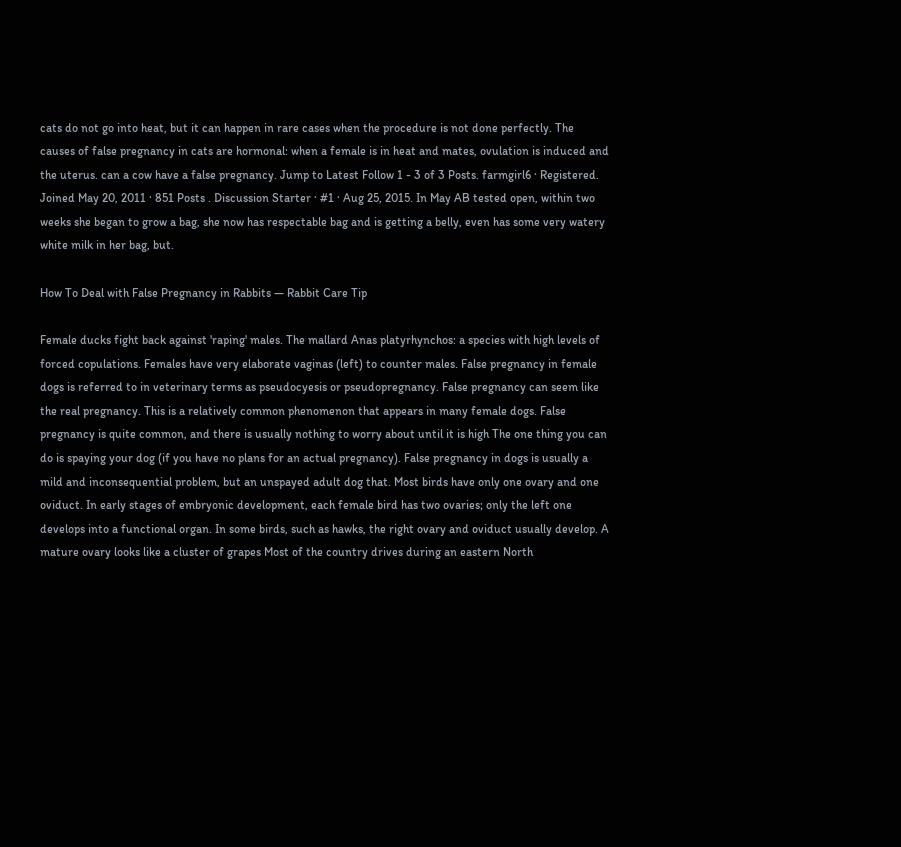cats do not go into heat, but it can happen in rare cases when the procedure is not done perfectly. The causes of false pregnancy in cats are hormonal: when a female is in heat and mates, ovulation is induced and the uterus. can a cow have a false pregnancy. Jump to Latest Follow 1 - 3 of 3 Posts. farmgirl6 · Registered. Joined May 20, 2011 · 851 Posts . Discussion Starter · #1 · Aug 25, 2015. In May AB tested open, within two weeks she began to grow a bag, she now has respectable bag and is getting a belly, even has some very watery white milk in her bag, but.

How To Deal with False Pregnancy in Rabbits — Rabbit Care Tip

Female ducks fight back against 'raping' males. The mallard Anas platyrhynchos: a species with high levels of forced copulations. Females have very elaborate vaginas (left) to counter males. False pregnancy in female dogs is referred to in veterinary terms as pseudocyesis or pseudopregnancy. False pregnancy can seem like the real pregnancy. This is a relatively common phenomenon that appears in many female dogs. False pregnancy is quite common, and there is usually nothing to worry about until it is high The one thing you can do is spaying your dog (if you have no plans for an actual pregnancy). False pregnancy in dogs is usually a mild and inconsequential problem, but an unspayed adult dog that. Most birds have only one ovary and one oviduct. In early stages of embryonic development, each female bird has two ovaries; only the left one develops into a functional organ. In some birds, such as hawks, the right ovary and oviduct usually develop. A mature ovary looks like a cluster of grapes Most of the country drives during an eastern North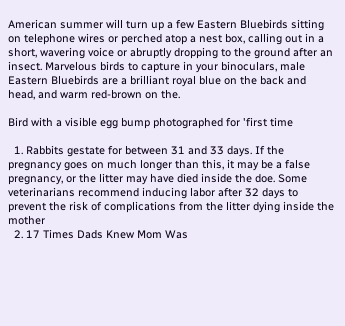American summer will turn up a few Eastern Bluebirds sitting on telephone wires or perched atop a nest box, calling out in a short, wavering voice or abruptly dropping to the ground after an insect. Marvelous birds to capture in your binoculars, male Eastern Bluebirds are a brilliant royal blue on the back and head, and warm red-brown on the.

Bird with a visible egg bump photographed for 'first time

  1. Rabbits gestate for between 31 and 33 days. If the pregnancy goes on much longer than this, it may be a false pregnancy, or the litter may have died inside the doe. Some veterinarians recommend inducing labor after 32 days to prevent the risk of complications from the litter dying inside the mother
  2. 17 Times Dads Knew Mom Was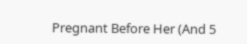Pregnant Before Her (And 5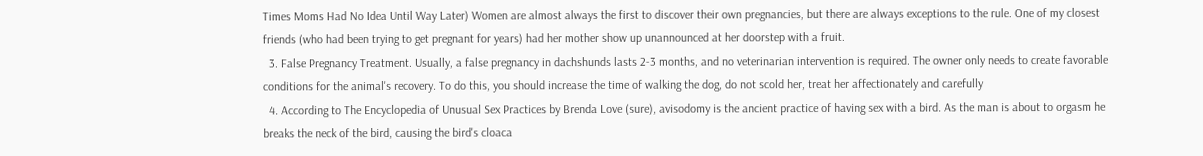Times Moms Had No Idea Until Way Later) Women are almost always the first to discover their own pregnancies, but there are always exceptions to the rule. One of my closest friends (who had been trying to get pregnant for years) had her mother show up unannounced at her doorstep with a fruit.
  3. False Pregnancy Treatment. Usually, a false pregnancy in dachshunds lasts 2-3 months, and no veterinarian intervention is required. The owner only needs to create favorable conditions for the animal's recovery. To do this, you should increase the time of walking the dog, do not scold her, treat her affectionately and carefully
  4. According to The Encyclopedia of Unusual Sex Practices by Brenda Love (sure), avisodomy is the ancient practice of having sex with a bird. As the man is about to orgasm he breaks the neck of the bird, causing the bird's cloaca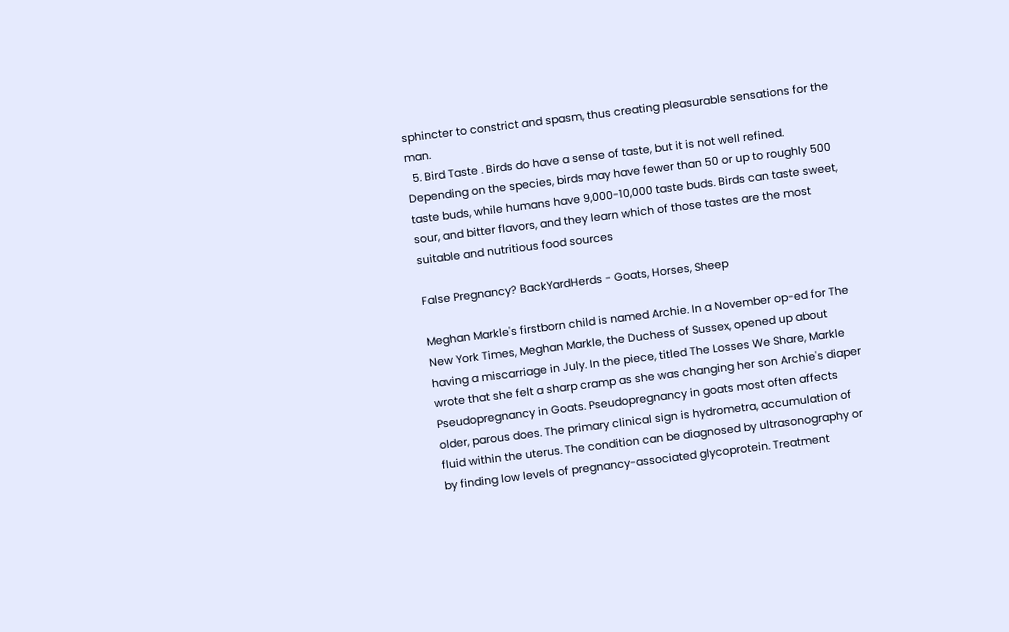sphincter to constrict and spasm, thus creating pleasurable sensations for the man.
  5. Bird Taste . Birds do have a sense of taste, but it is not well refined. Depending on the species, birds may have fewer than 50 or up to roughly 500 taste buds, while humans have 9,000-10,000 taste buds. Birds can taste sweet, sour, and bitter flavors, and they learn which of those tastes are the most suitable and nutritious food sources

False Pregnancy? BackYardHerds - Goats, Horses, Sheep

Meghan Markle's firstborn child is named Archie. In a November op-ed for The New York Times, Meghan Markle, the Duchess of Sussex, opened up about having a miscarriage in July. In the piece, titled The Losses We Share, Markle wrote that she felt a sharp cramp as she was changing her son Archie's diaper Pseudopregnancy in Goats. Pseudopregnancy in goats most often affects older, parous does. The primary clinical sign is hydrometra, accumulation of fluid within the uterus. The condition can be diagnosed by ultrasonography or by finding low levels of pregnancy-associated glycoprotein. Treatment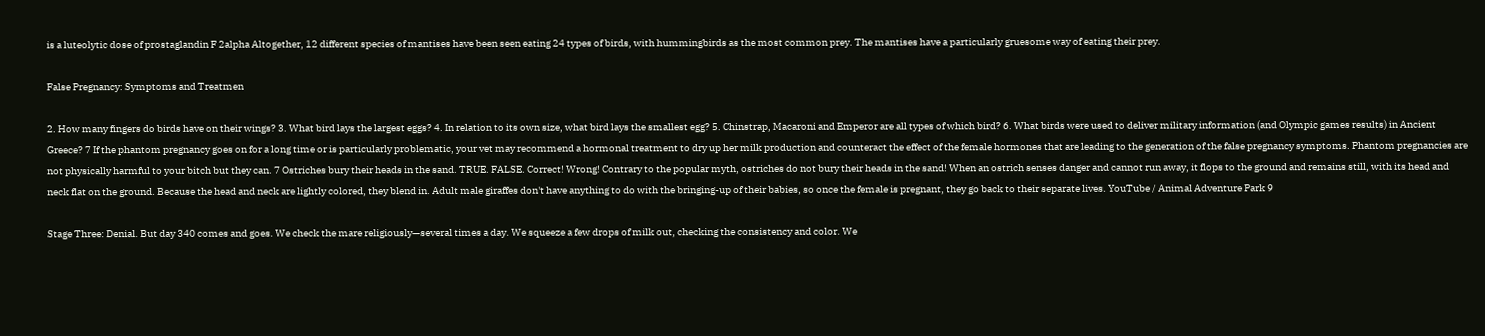is a luteolytic dose of prostaglandin F 2alpha Altogether, 12 different species of mantises have been seen eating 24 types of birds, with hummingbirds as the most common prey. The mantises have a particularly gruesome way of eating their prey.

False Pregnancy: Symptoms and Treatmen

2. How many fingers do birds have on their wings? 3. What bird lays the largest eggs? 4. In relation to its own size, what bird lays the smallest egg? 5. Chinstrap, Macaroni and Emperor are all types of which bird? 6. What birds were used to deliver military information (and Olympic games results) in Ancient Greece? 7 If the phantom pregnancy goes on for a long time or is particularly problematic, your vet may recommend a hormonal treatment to dry up her milk production and counteract the effect of the female hormones that are leading to the generation of the false pregnancy symptoms. Phantom pregnancies are not physically harmful to your bitch but they can. 7 Ostriches bury their heads in the sand. TRUE. FALSE. Correct! Wrong! Contrary to the popular myth, ostriches do not bury their heads in the sand! When an ostrich senses danger and cannot run away, it flops to the ground and remains still, with its head and neck flat on the ground. Because the head and neck are lightly colored, they blend in. Adult male giraffes don't have anything to do with the bringing-up of their babies, so once the female is pregnant, they go back to their separate lives. YouTube / Animal Adventure Park 9

Stage Three: Denial. But day 340 comes and goes. We check the mare religiously—several times a day. We squeeze a few drops of milk out, checking the consistency and color. We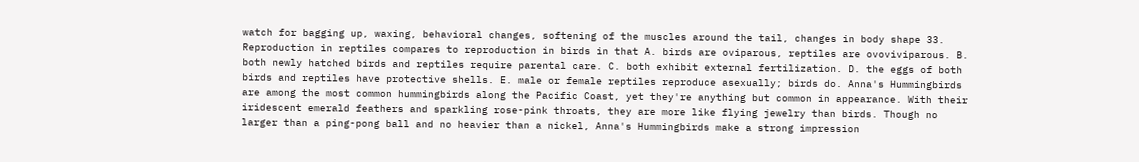watch for bagging up, waxing, behavioral changes, softening of the muscles around the tail, changes in body shape 33. Reproduction in reptiles compares to reproduction in birds in that A. birds are oviparous, reptiles are ovoviviparous. B. both newly hatched birds and reptiles require parental care. C. both exhibit external fertilization. D. the eggs of both birds and reptiles have protective shells. E. male or female reptiles reproduce asexually; birds do. Anna's Hummingbirds are among the most common hummingbirds along the Pacific Coast, yet they're anything but common in appearance. With their iridescent emerald feathers and sparkling rose-pink throats, they are more like flying jewelry than birds. Though no larger than a ping-pong ball and no heavier than a nickel, Anna's Hummingbirds make a strong impression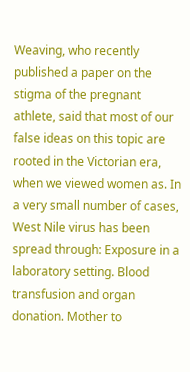Weaving, who recently published a paper on the stigma of the pregnant athlete, said that most of our false ideas on this topic are rooted in the Victorian era, when we viewed women as. In a very small number of cases, West Nile virus has been spread through: Exposure in a laboratory setting. Blood transfusion and organ donation. Mother to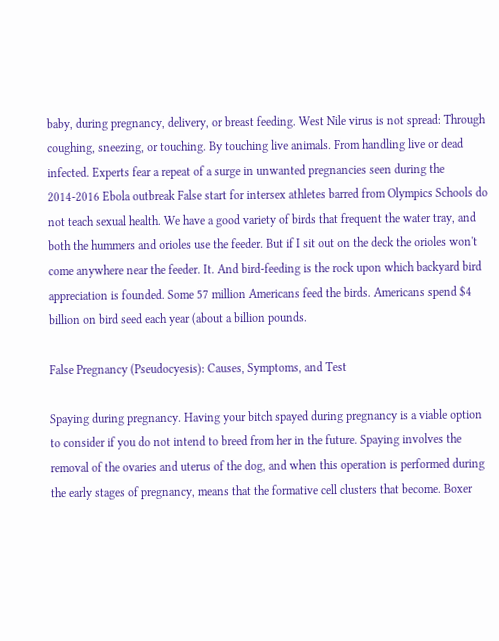baby, during pregnancy, delivery, or breast feeding. West Nile virus is not spread: Through coughing, sneezing, or touching. By touching live animals. From handling live or dead infected. Experts fear a repeat of a surge in unwanted pregnancies seen during the 2014-2016 Ebola outbreak False start for intersex athletes barred from Olympics Schools do not teach sexual health. We have a good variety of birds that frequent the water tray, and both the hummers and orioles use the feeder. But if I sit out on the deck the orioles won't come anywhere near the feeder. It. And bird-feeding is the rock upon which backyard bird appreciation is founded. Some 57 million Americans feed the birds. Americans spend $4 billion on bird seed each year (about a billion pounds.

False Pregnancy (Pseudocyesis): Causes, Symptoms, and Test

Spaying during pregnancy. Having your bitch spayed during pregnancy is a viable option to consider if you do not intend to breed from her in the future. Spaying involves the removal of the ovaries and uterus of the dog, and when this operation is performed during the early stages of pregnancy, means that the formative cell clusters that become. Boxer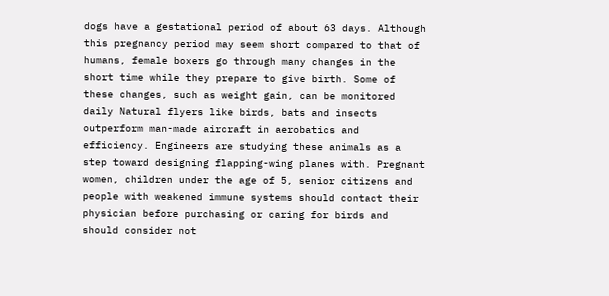dogs have a gestational period of about 63 days. Although this pregnancy period may seem short compared to that of humans, female boxers go through many changes in the short time while they prepare to give birth. Some of these changes, such as weight gain, can be monitored daily Natural flyers like birds, bats and insects outperform man-made aircraft in aerobatics and efficiency. Engineers are studying these animals as a step toward designing flapping-wing planes with. Pregnant women, children under the age of 5, senior citizens and people with weakened immune systems should contact their physician before purchasing or caring for birds and should consider not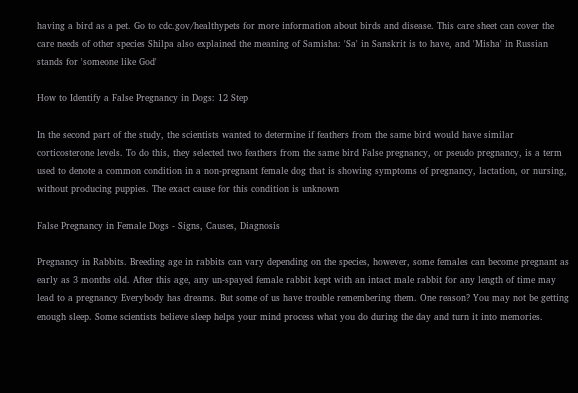having a bird as a pet. Go to cdc.gov/healthypets for more information about birds and disease. This care sheet can cover the care needs of other species Shilpa also explained the meaning of Samisha: 'Sa' in Sanskrit is to have, and 'Misha' in Russian stands for 'someone like God'

How to Identify a False Pregnancy in Dogs: 12 Step

In the second part of the study, the scientists wanted to determine if feathers from the same bird would have similar corticosterone levels. To do this, they selected two feathers from the same bird False pregnancy, or pseudo pregnancy, is a term used to denote a common condition in a non-pregnant female dog that is showing symptoms of pregnancy, lactation, or nursing, without producing puppies. The exact cause for this condition is unknown

False Pregnancy in Female Dogs - Signs, Causes, Diagnosis

Pregnancy in Rabbits. Breeding age in rabbits can vary depending on the species, however, some females can become pregnant as early as 3 months old. After this age, any un-spayed female rabbit kept with an intact male rabbit for any length of time may lead to a pregnancy Everybody has dreams. But some of us have trouble remembering them. One reason? You may not be getting enough sleep. Some scientists believe sleep helps your mind process what you do during the day and turn it into memories.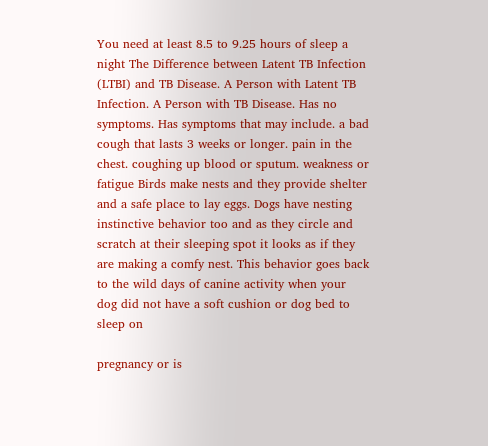You need at least 8.5 to 9.25 hours of sleep a night The Difference between Latent TB Infection (LTBI) and TB Disease. A Person with Latent TB Infection. A Person with TB Disease. Has no symptoms. Has symptoms that may include. a bad cough that lasts 3 weeks or longer. pain in the chest. coughing up blood or sputum. weakness or fatigue Birds make nests and they provide shelter and a safe place to lay eggs. Dogs have nesting instinctive behavior too and as they circle and scratch at their sleeping spot it looks as if they are making a comfy nest. This behavior goes back to the wild days of canine activity when your dog did not have a soft cushion or dog bed to sleep on

pregnancy or is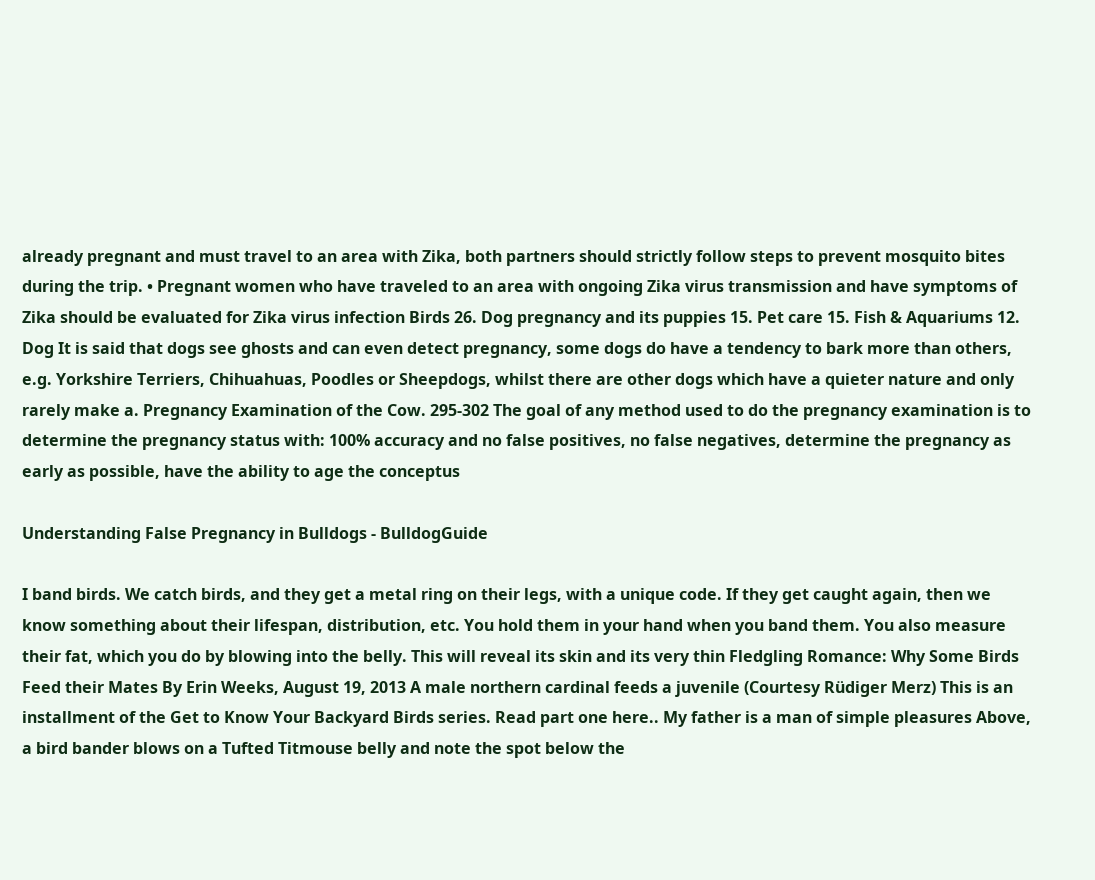already pregnant and must travel to an area with Zika, both partners should strictly follow steps to prevent mosquito bites during the trip. • Pregnant women who have traveled to an area with ongoing Zika virus transmission and have symptoms of Zika should be evaluated for Zika virus infection Birds 26. Dog pregnancy and its puppies 15. Pet care 15. Fish & Aquariums 12. Dog It is said that dogs see ghosts and can even detect pregnancy, some dogs do have a tendency to bark more than others, e.g. Yorkshire Terriers, Chihuahuas, Poodles or Sheepdogs, whilst there are other dogs which have a quieter nature and only rarely make a. Pregnancy Examination of the Cow. 295-302 The goal of any method used to do the pregnancy examination is to determine the pregnancy status with: 100% accuracy and no false positives, no false negatives, determine the pregnancy as early as possible, have the ability to age the conceptus

Understanding False Pregnancy in Bulldogs - BulldogGuide

I band birds. We catch birds, and they get a metal ring on their legs, with a unique code. If they get caught again, then we know something about their lifespan, distribution, etc. You hold them in your hand when you band them. You also measure their fat, which you do by blowing into the belly. This will reveal its skin and its very thin Fledgling Romance: Why Some Birds Feed their Mates By Erin Weeks, August 19, 2013 A male northern cardinal feeds a juvenile (Courtesy Rüdiger Merz) This is an installment of the Get to Know Your Backyard Birds series. Read part one here.. My father is a man of simple pleasures Above, a bird bander blows on a Tufted Titmouse belly and note the spot below the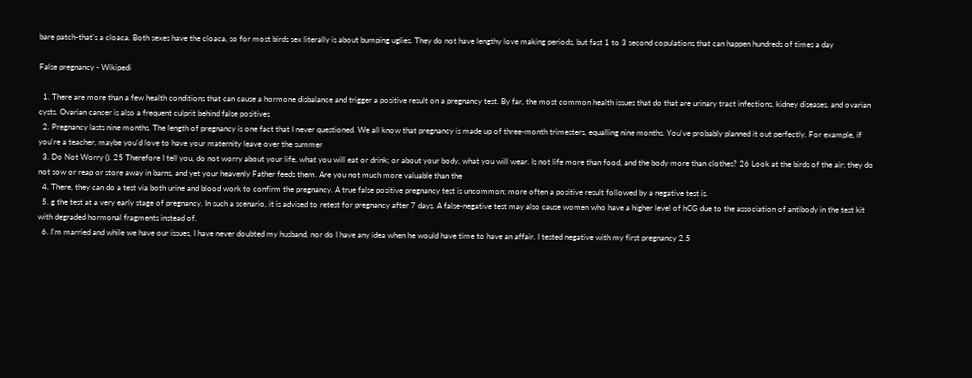bare patch-that's a cloaca. Both sexes have the cloaca, so for most birds sex literally is about bumping uglies. They do not have lengthy love making periods, but fast 1 to 3 second copulations that can happen hundreds of times a day

False pregnancy - Wikipedi

  1. There are more than a few health conditions that can cause a hormone disbalance and trigger a positive result on a pregnancy test. By far, the most common health issues that do that are urinary tract infections, kidney diseases, and ovarian cysts. Ovarian cancer is also a frequent culprit behind false positives
  2. Pregnancy lasts nine months. The length of pregnancy is one fact that I never questioned. We all know that pregnancy is made up of three-month trimesters, equalling nine months. You've probably planned it out perfectly. For example, if you're a teacher, maybe you'd love to have your maternity leave over the summer
  3. Do Not Worry (). 25 Therefore I tell you, do not worry about your life, what you will eat or drink; or about your body, what you will wear. Is not life more than food, and the body more than clothes? 26 Look at the birds of the air; they do not sow or reap or store away in barns, and yet your heavenly Father feeds them. Are you not much more valuable than the
  4. There, they can do a test via both urine and blood work to confirm the pregnancy. A true false positive pregnancy test is uncommon; more often a positive result followed by a negative test is.
  5. g the test at a very early stage of pregnancy. In such a scenario, it is advised to retest for pregnancy after 7 days. A false-negative test may also cause women who have a higher level of hCG due to the association of antibody in the test kit with degraded hormonal fragments instead of.
  6. I'm married and while we have our issues, I have never doubted my husband, nor do I have any idea when he would have time to have an affair. I tested negative with my first pregnancy 2.5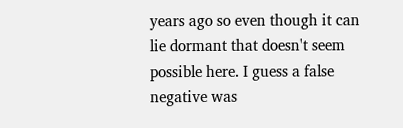years ago so even though it can lie dormant that doesn't seem possible here. I guess a false negative was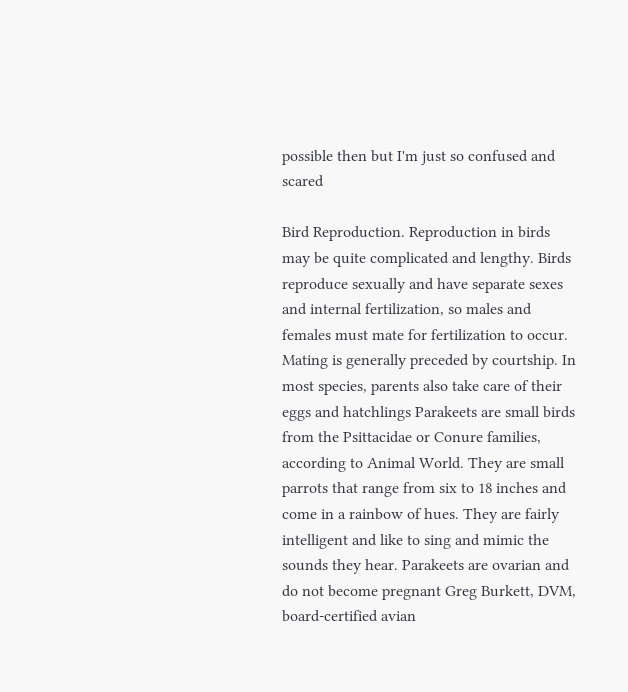possible then but I'm just so confused and scared

Bird Reproduction. Reproduction in birds may be quite complicated and lengthy. Birds reproduce sexually and have separate sexes and internal fertilization, so males and females must mate for fertilization to occur. Mating is generally preceded by courtship. In most species, parents also take care of their eggs and hatchlings Parakeets are small birds from the Psittacidae or Conure families, according to Animal World. They are small parrots that range from six to 18 inches and come in a rainbow of hues. They are fairly intelligent and like to sing and mimic the sounds they hear. Parakeets are ovarian and do not become pregnant Greg Burkett, DVM, board-certified avian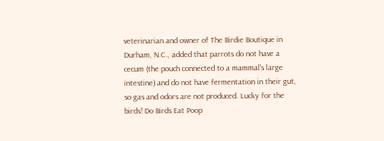veterinarian and owner of The Birdie Boutique in Durham, N.C., added that parrots do not have a cecum (the pouch connected to a mammal's large intestine) and do not have fermentation in their gut, so gas and odors are not produced. Lucky for the birds! Do Birds Eat Poop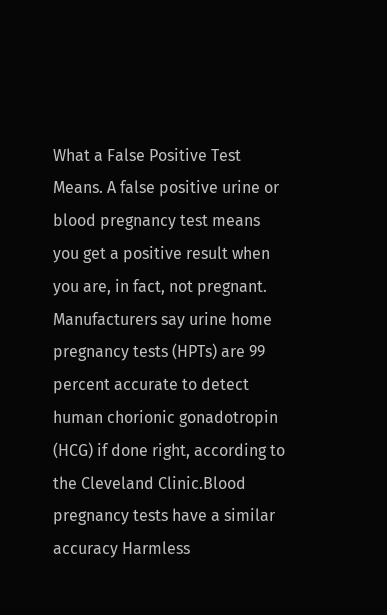What a False Positive Test Means. A false positive urine or blood pregnancy test means you get a positive result when you are, in fact, not pregnant. Manufacturers say urine home pregnancy tests (HPTs) are 99 percent accurate to detect human chorionic gonadotropin (HCG) if done right, according to the Cleveland Clinic.Blood pregnancy tests have a similar accuracy Harmless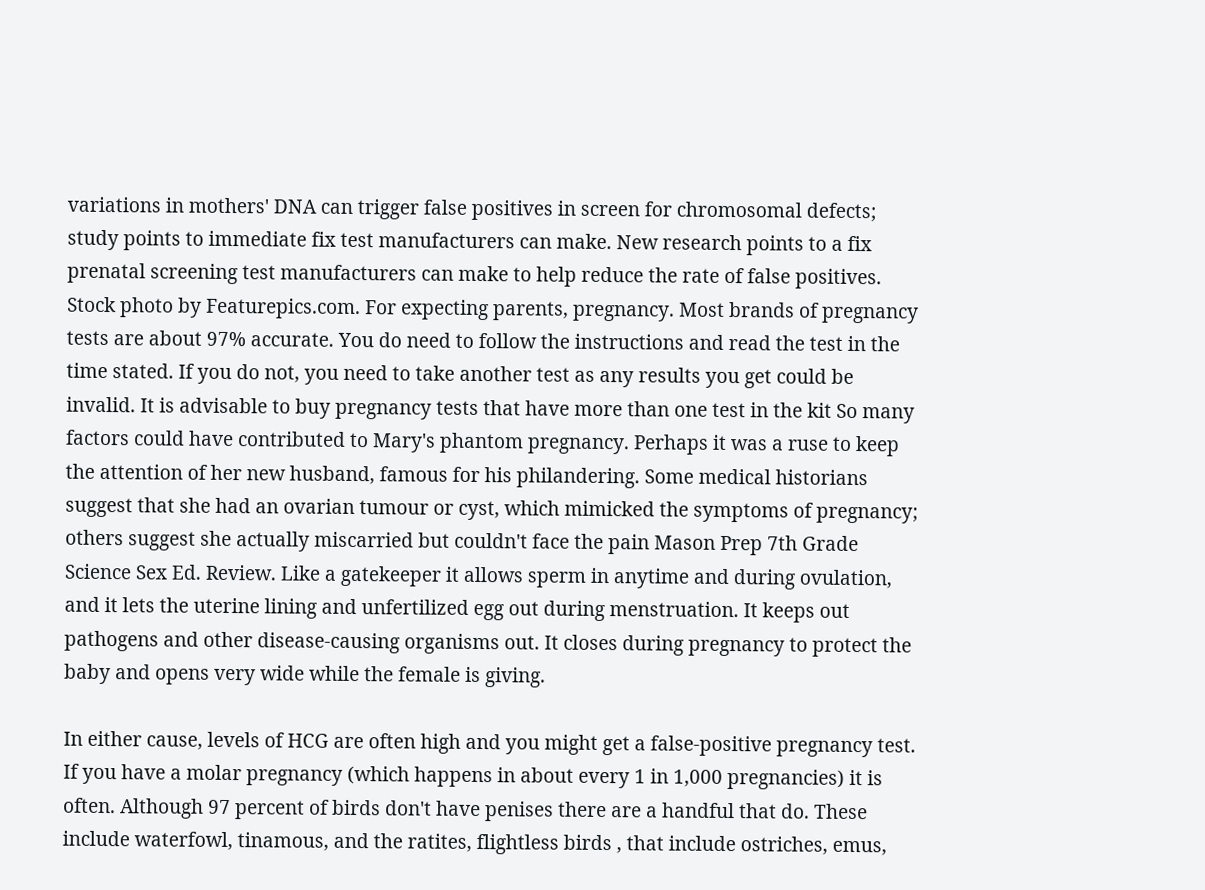variations in mothers' DNA can trigger false positives in screen for chromosomal defects; study points to immediate fix test manufacturers can make. New research points to a fix prenatal screening test manufacturers can make to help reduce the rate of false positives. Stock photo by Featurepics.com. For expecting parents, pregnancy. Most brands of pregnancy tests are about 97% accurate. You do need to follow the instructions and read the test in the time stated. If you do not, you need to take another test as any results you get could be invalid. It is advisable to buy pregnancy tests that have more than one test in the kit So many factors could have contributed to Mary's phantom pregnancy. Perhaps it was a ruse to keep the attention of her new husband, famous for his philandering. Some medical historians suggest that she had an ovarian tumour or cyst, which mimicked the symptoms of pregnancy; others suggest she actually miscarried but couldn't face the pain Mason Prep 7th Grade Science Sex Ed. Review. Like a gatekeeper it allows sperm in anytime and during ovulation, and it lets the uterine lining and unfertilized egg out during menstruation. It keeps out pathogens and other disease-causing organisms out. It closes during pregnancy to protect the baby and opens very wide while the female is giving.

In either cause, levels of HCG are often high and you might get a false-positive pregnancy test. If you have a molar pregnancy (which happens in about every 1 in 1,000 pregnancies) it is often. Although 97 percent of birds don't have penises there are a handful that do. These include waterfowl, tinamous, and the ratites, flightless birds , that include ostriches, emus,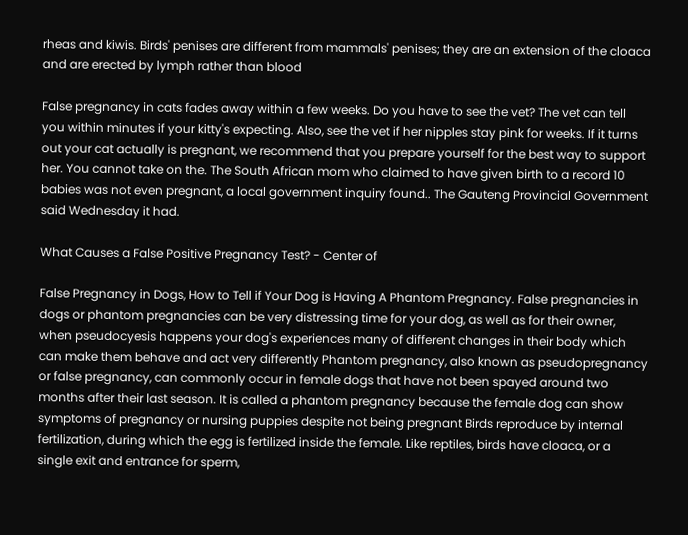rheas and kiwis. Birds' penises are different from mammals' penises; they are an extension of the cloaca and are erected by lymph rather than blood

False pregnancy in cats fades away within a few weeks. Do you have to see the vet? The vet can tell you within minutes if your kitty's expecting. Also, see the vet if her nipples stay pink for weeks. If it turns out your cat actually is pregnant, we recommend that you prepare yourself for the best way to support her. You cannot take on the. The South African mom who claimed to have given birth to a record 10 babies was not even pregnant, a local government inquiry found.. The Gauteng Provincial Government said Wednesday it had.

What Causes a False Positive Pregnancy Test? - Center of

False Pregnancy in Dogs, How to Tell if Your Dog is Having A Phantom Pregnancy. False pregnancies in dogs or phantom pregnancies can be very distressing time for your dog, as well as for their owner, when pseudocyesis happens your dog's experiences many of different changes in their body which can make them behave and act very differently Phantom pregnancy, also known as pseudopregnancy or false pregnancy, can commonly occur in female dogs that have not been spayed around two months after their last season. It is called a phantom pregnancy because the female dog can show symptoms of pregnancy or nursing puppies despite not being pregnant Birds reproduce by internal fertilization, during which the egg is fertilized inside the female. Like reptiles, birds have cloaca, or a single exit and entrance for sperm,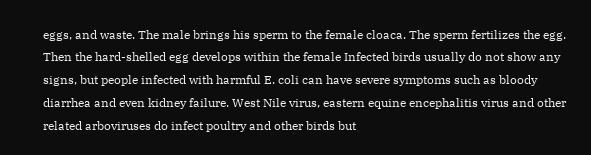eggs, and waste. The male brings his sperm to the female cloaca. The sperm fertilizes the egg. Then the hard-shelled egg develops within the female Infected birds usually do not show any signs, but people infected with harmful E. coli can have severe symptoms such as bloody diarrhea and even kidney failure. West Nile virus, eastern equine encephalitis virus and other related arboviruses do infect poultry and other birds but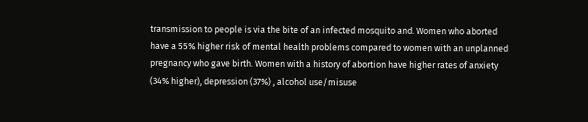transmission to people is via the bite of an infected mosquito and. Women who aborted have a 55% higher risk of mental health problems compared to women with an unplanned pregnancy who gave birth. Women with a history of abortion have higher rates of anxiety (34% higher), depression (37%) , alcohol use/misuse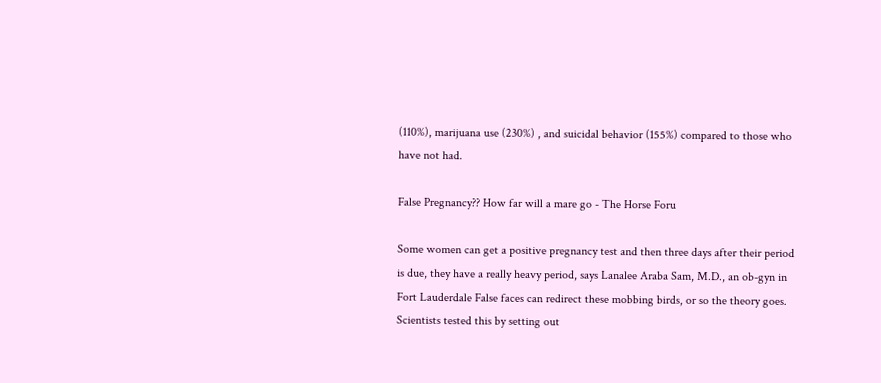(110%), marijuana use (230%) , and suicidal behavior (155%) compared to those who have not had.

False Pregnancy?? How far will a mare go - The Horse Foru

Some women can get a positive pregnancy test and then three days after their period is due, they have a really heavy period, says Lanalee Araba Sam, M.D., an ob-gyn in Fort Lauderdale False faces can redirect these mobbing birds, or so the theory goes. Scientists tested this by setting out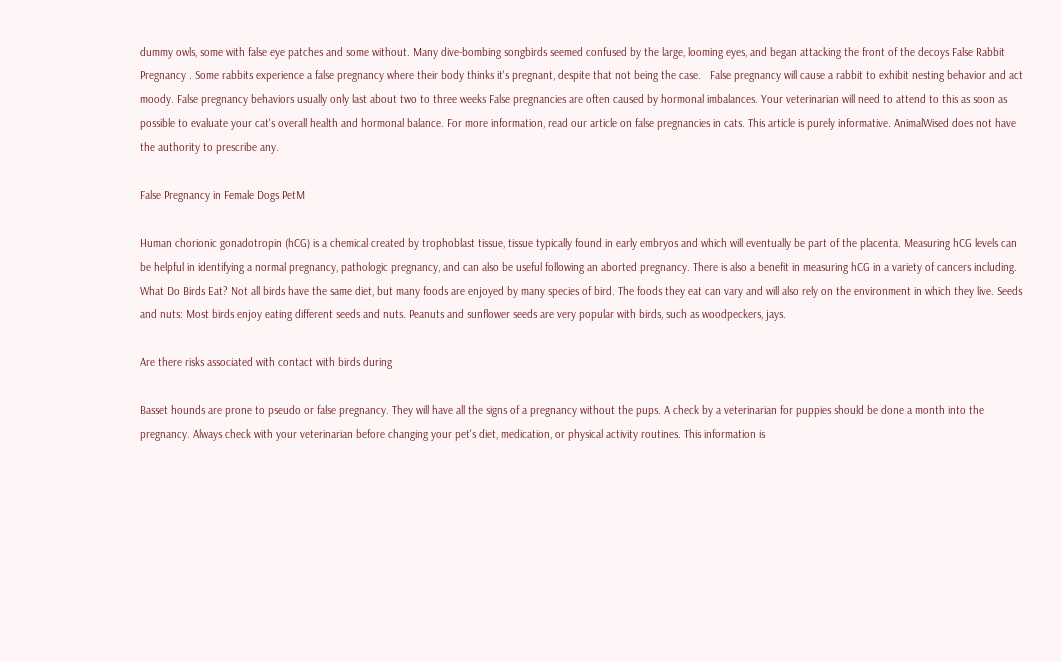dummy owls, some with false eye patches and some without. Many dive-bombing songbirds seemed confused by the large, looming eyes, and began attacking the front of the decoys False Rabbit Pregnancy . Some rabbits experience a false pregnancy where their body thinks it's pregnant, despite that not being the case.   False pregnancy will cause a rabbit to exhibit nesting behavior and act moody. False pregnancy behaviors usually only last about two to three weeks False pregnancies are often caused by hormonal imbalances. Your veterinarian will need to attend to this as soon as possible to evaluate your cat's overall health and hormonal balance. For more information, read our article on false pregnancies in cats. This article is purely informative. AnimalWised does not have the authority to prescribe any.

False Pregnancy in Female Dogs PetM

Human chorionic gonadotropin (hCG) is a chemical created by trophoblast tissue, tissue typically found in early embryos and which will eventually be part of the placenta. Measuring hCG levels can be helpful in identifying a normal pregnancy, pathologic pregnancy, and can also be useful following an aborted pregnancy. There is also a benefit in measuring hCG in a variety of cancers including. What Do Birds Eat? Not all birds have the same diet, but many foods are enjoyed by many species of bird. The foods they eat can vary and will also rely on the environment in which they live. Seeds and nuts: Most birds enjoy eating different seeds and nuts. Peanuts and sunflower seeds are very popular with birds, such as woodpeckers, jays.

Are there risks associated with contact with birds during

Basset hounds are prone to pseudo or false pregnancy. They will have all the signs of a pregnancy without the pups. A check by a veterinarian for puppies should be done a month into the pregnancy. Always check with your veterinarian before changing your pet's diet, medication, or physical activity routines. This information is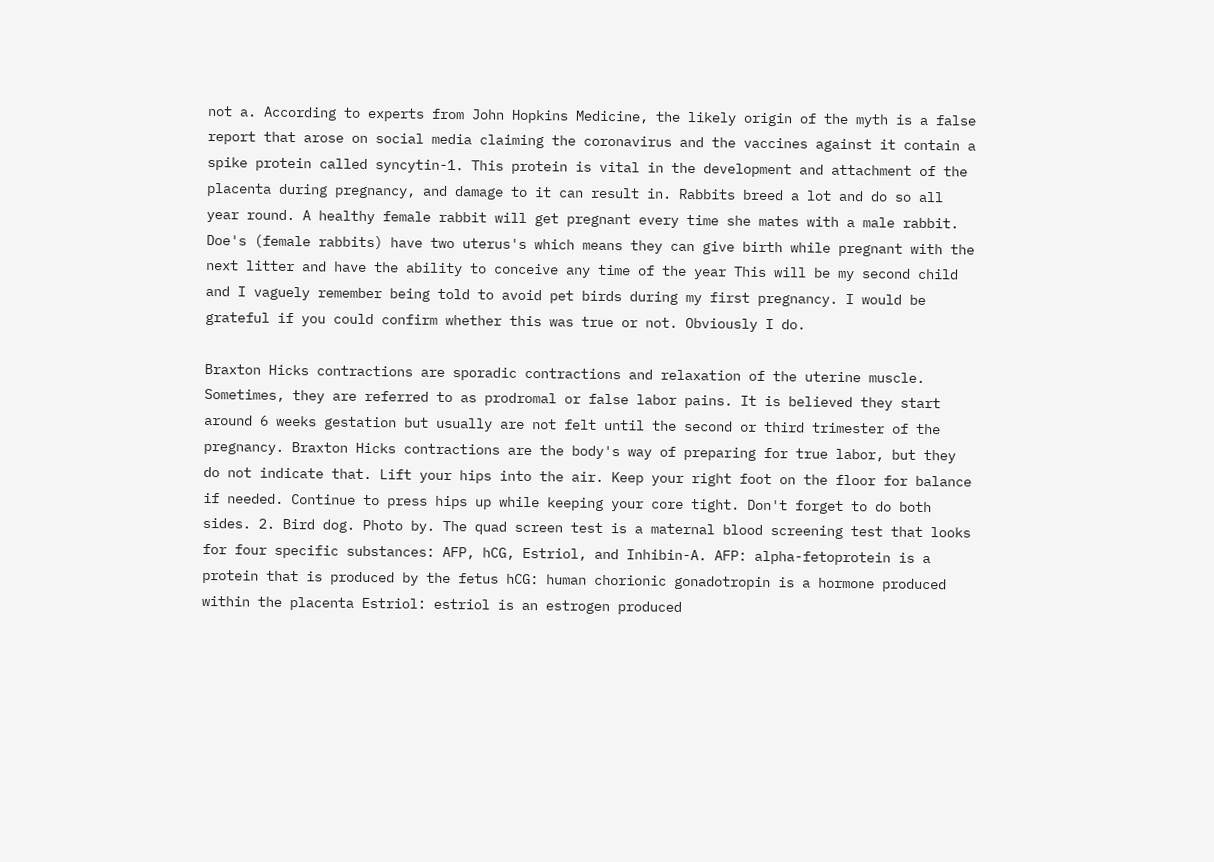not a. According to experts from John Hopkins Medicine, the likely origin of the myth is a false report that arose on social media claiming the coronavirus and the vaccines against it contain a spike protein called syncytin-1. This protein is vital in the development and attachment of the placenta during pregnancy, and damage to it can result in. Rabbits breed a lot and do so all year round. A healthy female rabbit will get pregnant every time she mates with a male rabbit. Doe's (female rabbits) have two uterus's which means they can give birth while pregnant with the next litter and have the ability to conceive any time of the year This will be my second child and I vaguely remember being told to avoid pet birds during my first pregnancy. I would be grateful if you could confirm whether this was true or not. Obviously I do.

Braxton Hicks contractions are sporadic contractions and relaxation of the uterine muscle. Sometimes, they are referred to as prodromal or false labor pains. It is believed they start around 6 weeks gestation but usually are not felt until the second or third trimester of the pregnancy. Braxton Hicks contractions are the body's way of preparing for true labor, but they do not indicate that. Lift your hips into the air. Keep your right foot on the floor for balance if needed. Continue to press hips up while keeping your core tight. Don't forget to do both sides. 2. Bird dog. Photo by. The quad screen test is a maternal blood screening test that looks for four specific substances: AFP, hCG, Estriol, and Inhibin-A. AFP: alpha-fetoprotein is a protein that is produced by the fetus hCG: human chorionic gonadotropin is a hormone produced within the placenta Estriol: estriol is an estrogen produced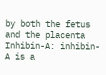by both the fetus and the placenta Inhibin-A: inhibin-A is a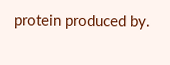protein produced by.